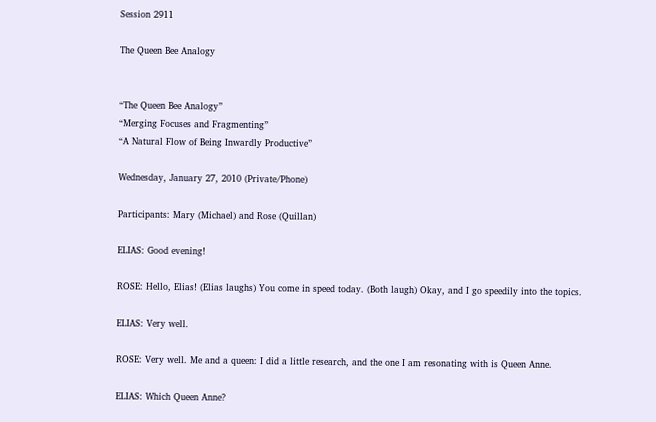Session 2911

The Queen Bee Analogy


“The Queen Bee Analogy”
“Merging Focuses and Fragmenting”
“A Natural Flow of Being Inwardly Productive”

Wednesday, January 27, 2010 (Private/Phone)

Participants: Mary (Michael) and Rose (Quillan)

ELIAS: Good evening!

ROSE: Hello, Elias! (Elias laughs) You come in speed today. (Both laugh) Okay, and I go speedily into the topics.

ELIAS: Very well.

ROSE: Very well. Me and a queen: I did a little research, and the one I am resonating with is Queen Anne.

ELIAS: Which Queen Anne?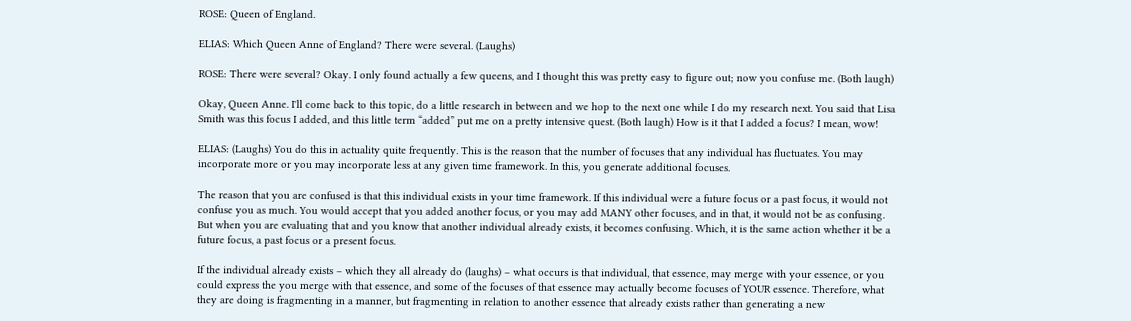ROSE: Queen of England.

ELIAS: Which Queen Anne of England? There were several. (Laughs)

ROSE: There were several? Okay. I only found actually a few queens, and I thought this was pretty easy to figure out; now you confuse me. (Both laugh)

Okay, Queen Anne. I'll come back to this topic, do a little research in between and we hop to the next one while I do my research next. You said that Lisa Smith was this focus I added, and this little term “added” put me on a pretty intensive quest. (Both laugh) How is it that I added a focus? I mean, wow!

ELIAS: (Laughs) You do this in actuality quite frequently. This is the reason that the number of focuses that any individual has fluctuates. You may incorporate more or you may incorporate less at any given time framework. In this, you generate additional focuses.

The reason that you are confused is that this individual exists in your time framework. If this individual were a future focus or a past focus, it would not confuse you as much. You would accept that you added another focus, or you may add MANY other focuses, and in that, it would not be as confusing. But when you are evaluating that and you know that another individual already exists, it becomes confusing. Which, it is the same action whether it be a future focus, a past focus or a present focus.

If the individual already exists – which they all already do (laughs) – what occurs is that individual, that essence, may merge with your essence, or you could express the you merge with that essence, and some of the focuses of that essence may actually become focuses of YOUR essence. Therefore, what they are doing is fragmenting in a manner, but fragmenting in relation to another essence that already exists rather than generating a new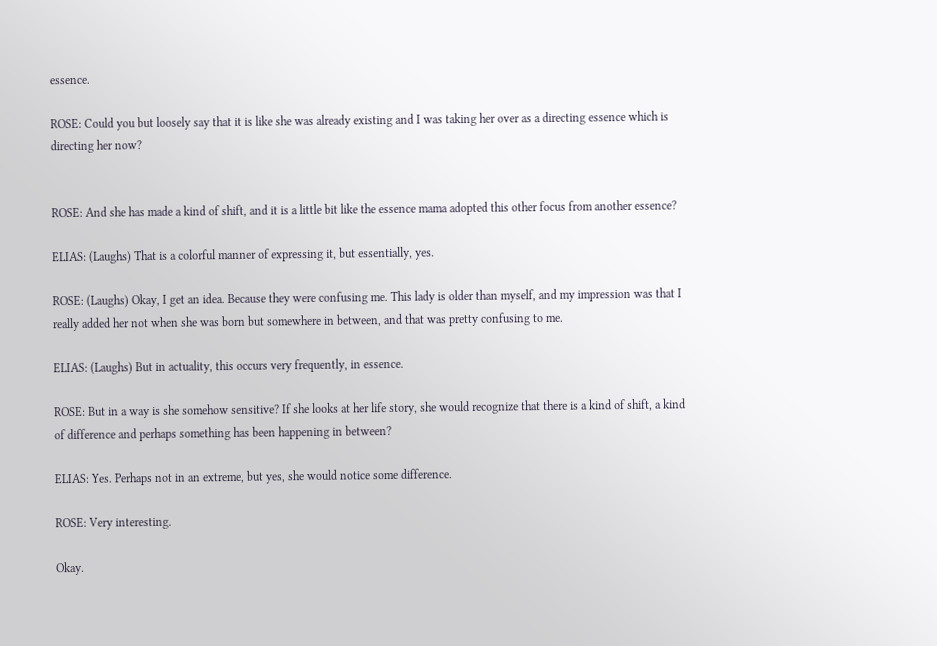essence.

ROSE: Could you but loosely say that it is like she was already existing and I was taking her over as a directing essence which is directing her now?


ROSE: And she has made a kind of shift, and it is a little bit like the essence mama adopted this other focus from another essence?

ELIAS: (Laughs) That is a colorful manner of expressing it, but essentially, yes.

ROSE: (Laughs) Okay, I get an idea. Because they were confusing me. This lady is older than myself, and my impression was that I really added her not when she was born but somewhere in between, and that was pretty confusing to me.

ELIAS: (Laughs) But in actuality, this occurs very frequently, in essence.

ROSE: But in a way is she somehow sensitive? If she looks at her life story, she would recognize that there is a kind of shift, a kind of difference and perhaps something has been happening in between?

ELIAS: Yes. Perhaps not in an extreme, but yes, she would notice some difference.

ROSE: Very interesting.

Okay.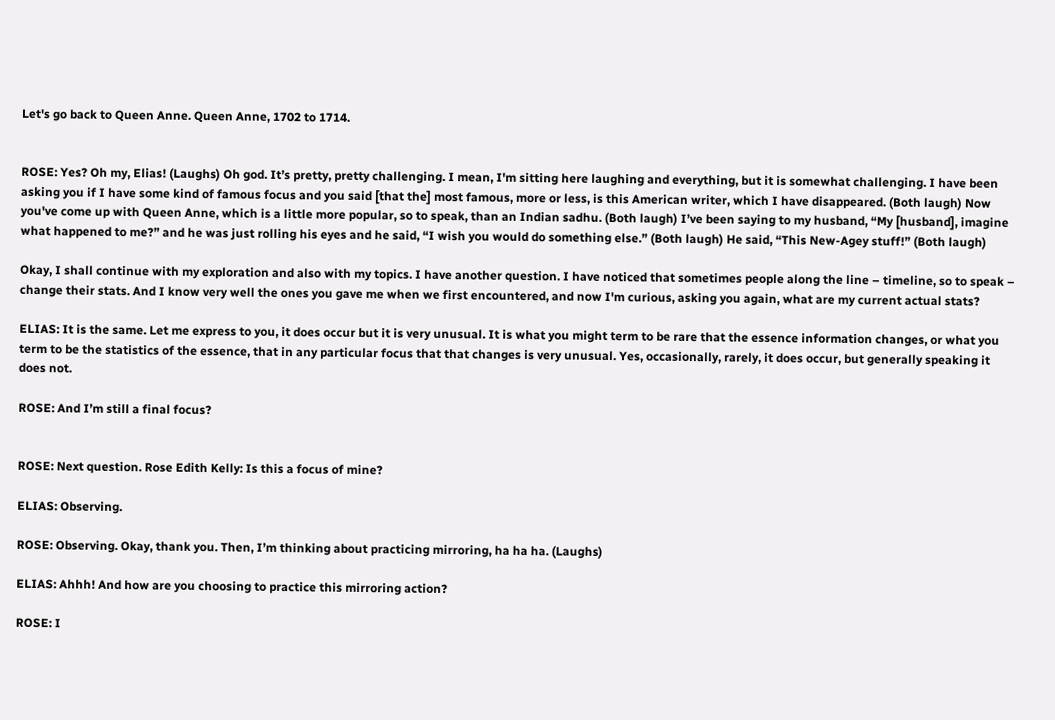Let's go back to Queen Anne. Queen Anne, 1702 to 1714.


ROSE: Yes? Oh my, Elias! (Laughs) Oh god. It’s pretty, pretty challenging. I mean, I'm sitting here laughing and everything, but it is somewhat challenging. I have been asking you if I have some kind of famous focus and you said [that the] most famous, more or less, is this American writer, which I have disappeared. (Both laugh) Now you've come up with Queen Anne, which is a little more popular, so to speak, than an Indian sadhu. (Both laugh) I’ve been saying to my husband, “My [husband], imagine what happened to me?” and he was just rolling his eyes and he said, “I wish you would do something else.” (Both laugh) He said, “This New-Agey stuff!” (Both laugh)

Okay, I shall continue with my exploration and also with my topics. I have another question. I have noticed that sometimes people along the line – timeline, so to speak – change their stats. And I know very well the ones you gave me when we first encountered, and now I'm curious, asking you again, what are my current actual stats?

ELIAS: It is the same. Let me express to you, it does occur but it is very unusual. It is what you might term to be rare that the essence information changes, or what you term to be the statistics of the essence, that in any particular focus that that changes is very unusual. Yes, occasionally, rarely, it does occur, but generally speaking it does not.

ROSE: And I’m still a final focus?


ROSE: Next question. Rose Edith Kelly: Is this a focus of mine?

ELIAS: Observing.

ROSE: Observing. Okay, thank you. Then, I’m thinking about practicing mirroring, ha ha ha. (Laughs)

ELIAS: Ahhh! And how are you choosing to practice this mirroring action?

ROSE: I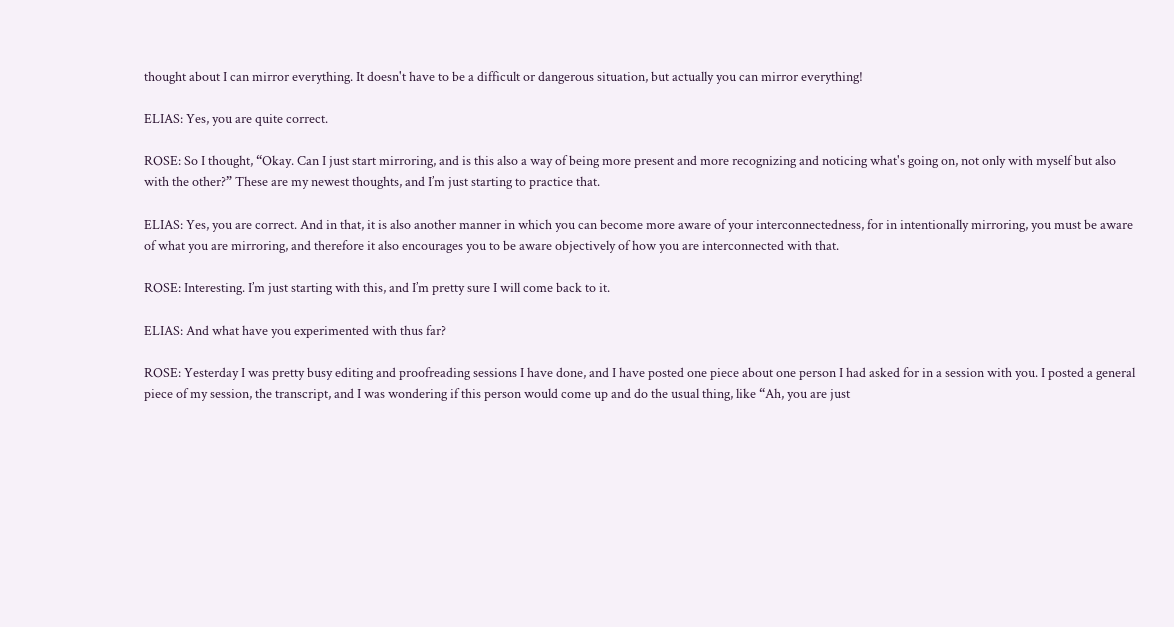thought about I can mirror everything. It doesn't have to be a difficult or dangerous situation, but actually you can mirror everything!

ELIAS: Yes, you are quite correct.

ROSE: So I thought, “Okay. Can I just start mirroring, and is this also a way of being more present and more recognizing and noticing what's going on, not only with myself but also with the other?” These are my newest thoughts, and I’m just starting to practice that.

ELIAS: Yes, you are correct. And in that, it is also another manner in which you can become more aware of your interconnectedness, for in intentionally mirroring, you must be aware of what you are mirroring, and therefore it also encourages you to be aware objectively of how you are interconnected with that.

ROSE: Interesting. I’m just starting with this, and I’m pretty sure I will come back to it.

ELIAS: And what have you experimented with thus far?

ROSE: Yesterday I was pretty busy editing and proofreading sessions I have done, and I have posted one piece about one person I had asked for in a session with you. I posted a general piece of my session, the transcript, and I was wondering if this person would come up and do the usual thing, like “Ah, you are just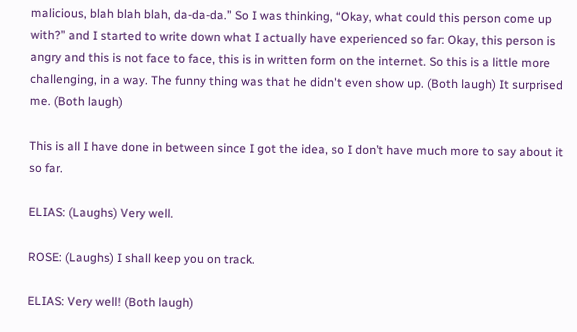malicious, blah blah blah, da-da-da.” So I was thinking, “Okay, what could this person come up with?” and I started to write down what I actually have experienced so far: Okay, this person is angry and this is not face to face, this is in written form on the internet. So this is a little more challenging, in a way. The funny thing was that he didn't even show up. (Both laugh) It surprised me. (Both laugh)

This is all I have done in between since I got the idea, so I don’t have much more to say about it so far.

ELIAS: (Laughs) Very well.

ROSE: (Laughs) I shall keep you on track.

ELIAS: Very well! (Both laugh)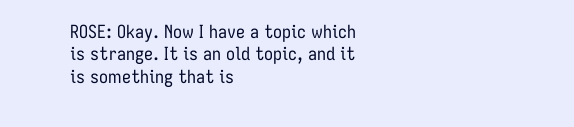ROSE: Okay. Now I have a topic which is strange. It is an old topic, and it is something that is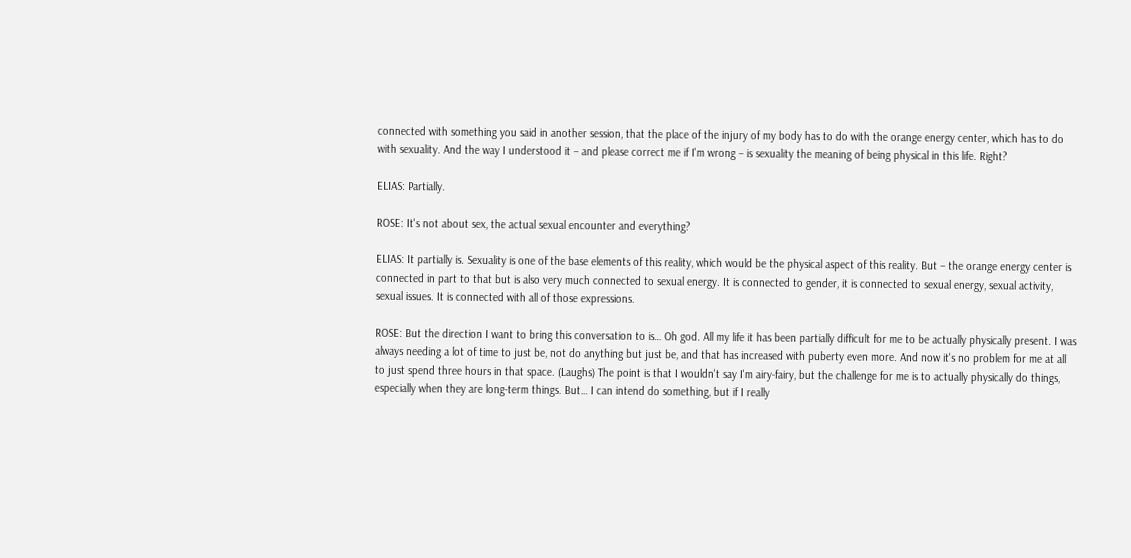connected with something you said in another session, that the place of the injury of my body has to do with the orange energy center, which has to do with sexuality. And the way I understood it – and please correct me if I'm wrong – is sexuality the meaning of being physical in this life. Right?

ELIAS: Partially.

ROSE: It's not about sex, the actual sexual encounter and everything?

ELIAS: It partially is. Sexuality is one of the base elements of this reality, which would be the physical aspect of this reality. But – the orange energy center is connected in part to that but is also very much connected to sexual energy. It is connected to gender, it is connected to sexual energy, sexual activity, sexual issues. It is connected with all of those expressions.

ROSE: But the direction I want to bring this conversation to is… Oh god. All my life it has been partially difficult for me to be actually physically present. I was always needing a lot of time to just be, not do anything but just be, and that has increased with puberty even more. And now it's no problem for me at all to just spend three hours in that space. (Laughs) The point is that I wouldn't say I'm airy-fairy, but the challenge for me is to actually physically do things, especially when they are long-term things. But… I can intend do something, but if I really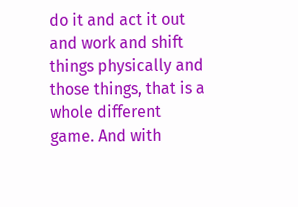do it and act it out and work and shift things physically and those things, that is a whole different game. And with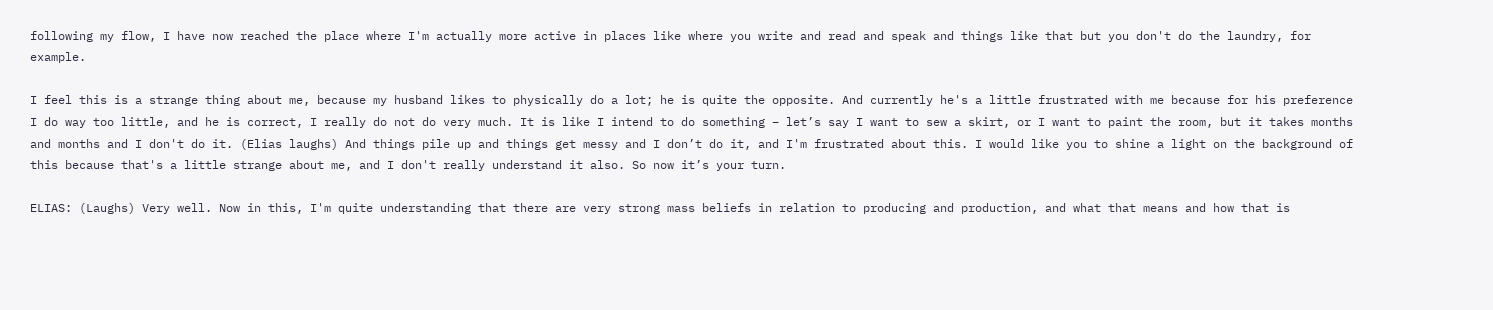following my flow, I have now reached the place where I'm actually more active in places like where you write and read and speak and things like that but you don't do the laundry, for example.

I feel this is a strange thing about me, because my husband likes to physically do a lot; he is quite the opposite. And currently he's a little frustrated with me because for his preference I do way too little, and he is correct, I really do not do very much. It is like I intend to do something – let’s say I want to sew a skirt, or I want to paint the room, but it takes months and months and I don't do it. (Elias laughs) And things pile up and things get messy and I don’t do it, and I'm frustrated about this. I would like you to shine a light on the background of this because that's a little strange about me, and I don't really understand it also. So now it’s your turn.

ELIAS: (Laughs) Very well. Now in this, I'm quite understanding that there are very strong mass beliefs in relation to producing and production, and what that means and how that is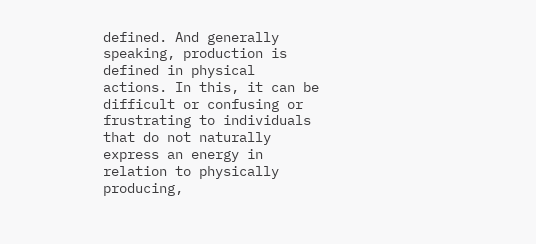defined. And generally speaking, production is defined in physical actions. In this, it can be difficult or confusing or frustrating to individuals that do not naturally express an energy in relation to physically producing,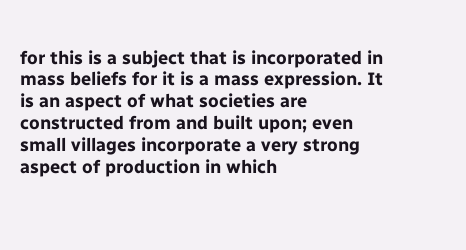for this is a subject that is incorporated in mass beliefs for it is a mass expression. It is an aspect of what societies are constructed from and built upon; even small villages incorporate a very strong aspect of production in which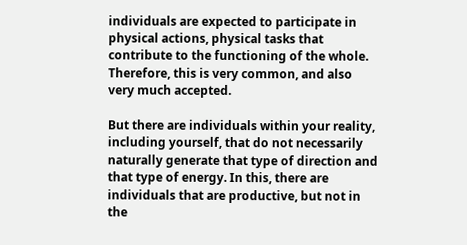individuals are expected to participate in physical actions, physical tasks that contribute to the functioning of the whole. Therefore, this is very common, and also very much accepted.

But there are individuals within your reality, including yourself, that do not necessarily naturally generate that type of direction and that type of energy. In this, there are individuals that are productive, but not in the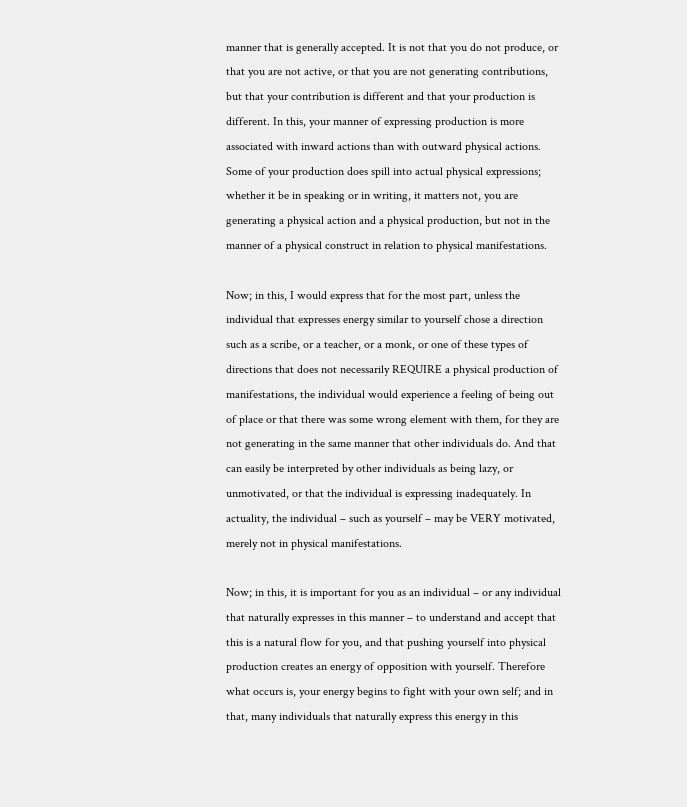manner that is generally accepted. It is not that you do not produce, or that you are not active, or that you are not generating contributions, but that your contribution is different and that your production is different. In this, your manner of expressing production is more associated with inward actions than with outward physical actions. Some of your production does spill into actual physical expressions; whether it be in speaking or in writing, it matters not, you are generating a physical action and a physical production, but not in the manner of a physical construct in relation to physical manifestations.

Now; in this, I would express that for the most part, unless the individual that expresses energy similar to yourself chose a direction such as a scribe, or a teacher, or a monk, or one of these types of directions that does not necessarily REQUIRE a physical production of manifestations, the individual would experience a feeling of being out of place or that there was some wrong element with them, for they are not generating in the same manner that other individuals do. And that can easily be interpreted by other individuals as being lazy, or unmotivated, or that the individual is expressing inadequately. In actuality, the individual – such as yourself – may be VERY motivated, merely not in physical manifestations.

Now; in this, it is important for you as an individual – or any individual that naturally expresses in this manner – to understand and accept that this is a natural flow for you, and that pushing yourself into physical production creates an energy of opposition with yourself. Therefore what occurs is, your energy begins to fight with your own self; and in that, many individuals that naturally express this energy in this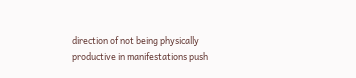direction of not being physically productive in manifestations push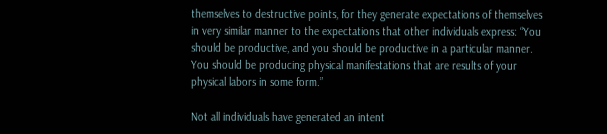themselves to destructive points, for they generate expectations of themselves in very similar manner to the expectations that other individuals express: “You should be productive, and you should be productive in a particular manner. You should be producing physical manifestations that are results of your physical labors in some form.”

Not all individuals have generated an intent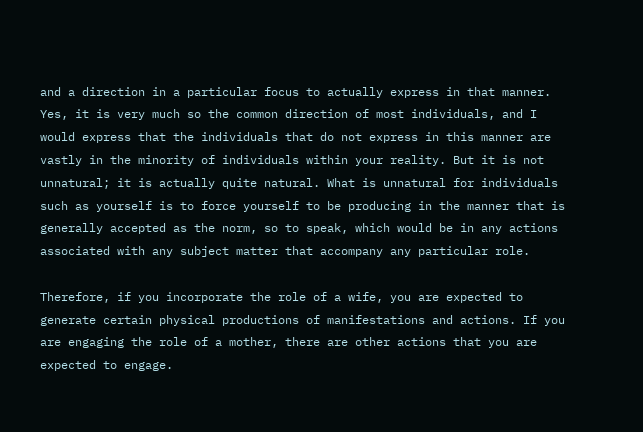and a direction in a particular focus to actually express in that manner. Yes, it is very much so the common direction of most individuals, and I would express that the individuals that do not express in this manner are vastly in the minority of individuals within your reality. But it is not unnatural; it is actually quite natural. What is unnatural for individuals such as yourself is to force yourself to be producing in the manner that is generally accepted as the norm, so to speak, which would be in any actions associated with any subject matter that accompany any particular role.

Therefore, if you incorporate the role of a wife, you are expected to generate certain physical productions of manifestations and actions. If you are engaging the role of a mother, there are other actions that you are expected to engage.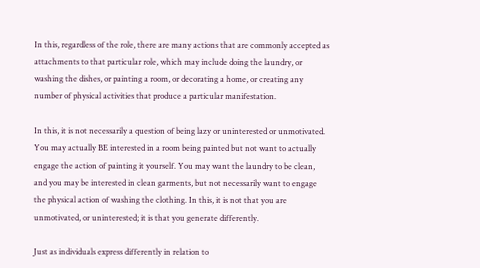In this, regardless of the role, there are many actions that are commonly accepted as attachments to that particular role, which may include doing the laundry, or washing the dishes, or painting a room, or decorating a home, or creating any number of physical activities that produce a particular manifestation.

In this, it is not necessarily a question of being lazy or uninterested or unmotivated. You may actually BE interested in a room being painted but not want to actually engage the action of painting it yourself. You may want the laundry to be clean, and you may be interested in clean garments, but not necessarily want to engage the physical action of washing the clothing. In this, it is not that you are unmotivated, or uninterested; it is that you generate differently.

Just as individuals express differently in relation to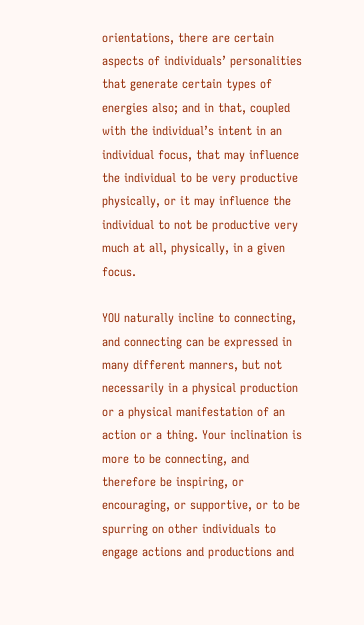orientations, there are certain aspects of individuals’ personalities that generate certain types of energies also; and in that, coupled with the individual’s intent in an individual focus, that may influence the individual to be very productive physically, or it may influence the individual to not be productive very much at all, physically, in a given focus.

YOU naturally incline to connecting, and connecting can be expressed in many different manners, but not necessarily in a physical production or a physical manifestation of an action or a thing. Your inclination is more to be connecting, and therefore be inspiring, or encouraging, or supportive, or to be spurring on other individuals to engage actions and productions and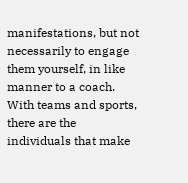manifestations, but not necessarily to engage them yourself, in like manner to a coach. With teams and sports, there are the individuals that make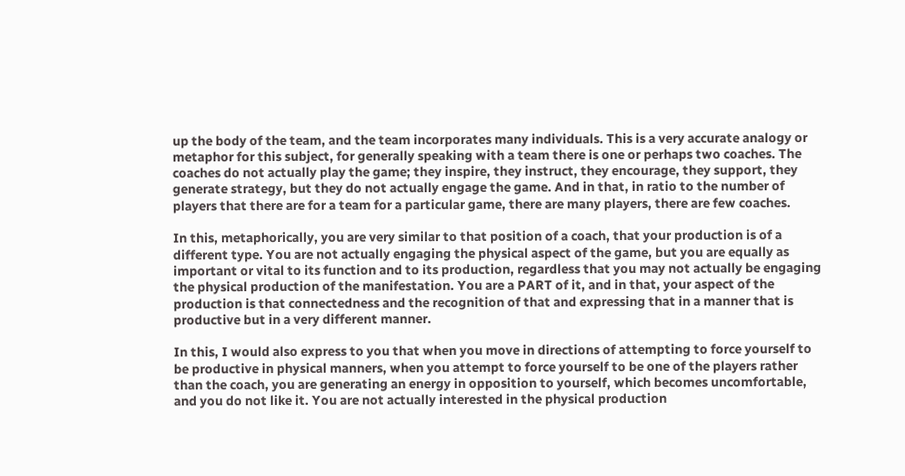up the body of the team, and the team incorporates many individuals. This is a very accurate analogy or metaphor for this subject, for generally speaking with a team there is one or perhaps two coaches. The coaches do not actually play the game; they inspire, they instruct, they encourage, they support, they generate strategy, but they do not actually engage the game. And in that, in ratio to the number of players that there are for a team for a particular game, there are many players, there are few coaches.

In this, metaphorically, you are very similar to that position of a coach, that your production is of a different type. You are not actually engaging the physical aspect of the game, but you are equally as important or vital to its function and to its production, regardless that you may not actually be engaging the physical production of the manifestation. You are a PART of it, and in that, your aspect of the production is that connectedness and the recognition of that and expressing that in a manner that is productive but in a very different manner.

In this, I would also express to you that when you move in directions of attempting to force yourself to be productive in physical manners, when you attempt to force yourself to be one of the players rather than the coach, you are generating an energy in opposition to yourself, which becomes uncomfortable, and you do not like it. You are not actually interested in the physical production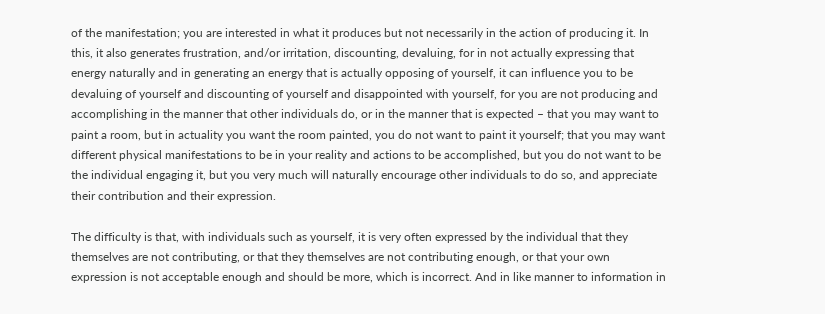of the manifestation; you are interested in what it produces but not necessarily in the action of producing it. In this, it also generates frustration, and/or irritation, discounting, devaluing, for in not actually expressing that energy naturally and in generating an energy that is actually opposing of yourself, it can influence you to be devaluing of yourself and discounting of yourself and disappointed with yourself, for you are not producing and accomplishing in the manner that other individuals do, or in the manner that is expected – that you may want to paint a room, but in actuality you want the room painted, you do not want to paint it yourself; that you may want different physical manifestations to be in your reality and actions to be accomplished, but you do not want to be the individual engaging it, but you very much will naturally encourage other individuals to do so, and appreciate their contribution and their expression.

The difficulty is that, with individuals such as yourself, it is very often expressed by the individual that they themselves are not contributing, or that they themselves are not contributing enough, or that your own expression is not acceptable enough and should be more, which is incorrect. And in like manner to information in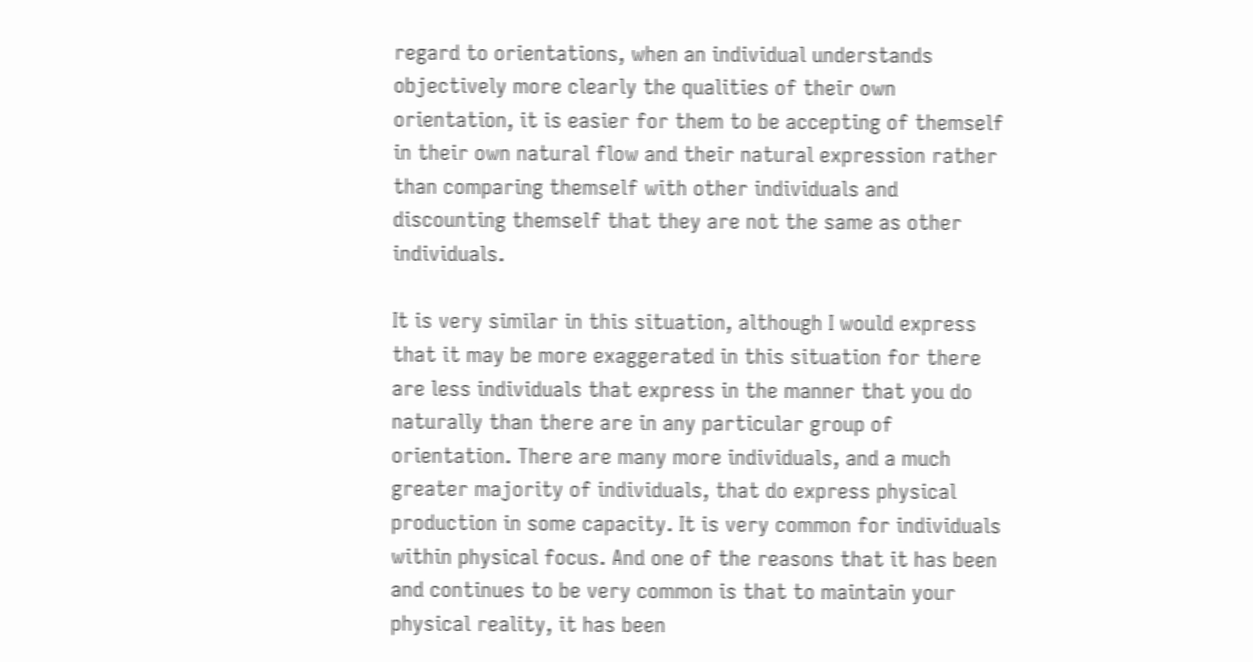regard to orientations, when an individual understands objectively more clearly the qualities of their own orientation, it is easier for them to be accepting of themself in their own natural flow and their natural expression rather than comparing themself with other individuals and discounting themself that they are not the same as other individuals.

It is very similar in this situation, although I would express that it may be more exaggerated in this situation for there are less individuals that express in the manner that you do naturally than there are in any particular group of orientation. There are many more individuals, and a much greater majority of individuals, that do express physical production in some capacity. It is very common for individuals within physical focus. And one of the reasons that it has been and continues to be very common is that to maintain your physical reality, it has been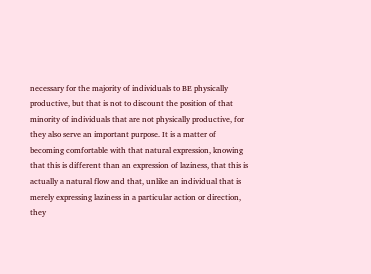necessary for the majority of individuals to BE physically productive, but that is not to discount the position of that minority of individuals that are not physically productive, for they also serve an important purpose. It is a matter of becoming comfortable with that natural expression, knowing that this is different than an expression of laziness, that this is actually a natural flow and that, unlike an individual that is merely expressing laziness in a particular action or direction, they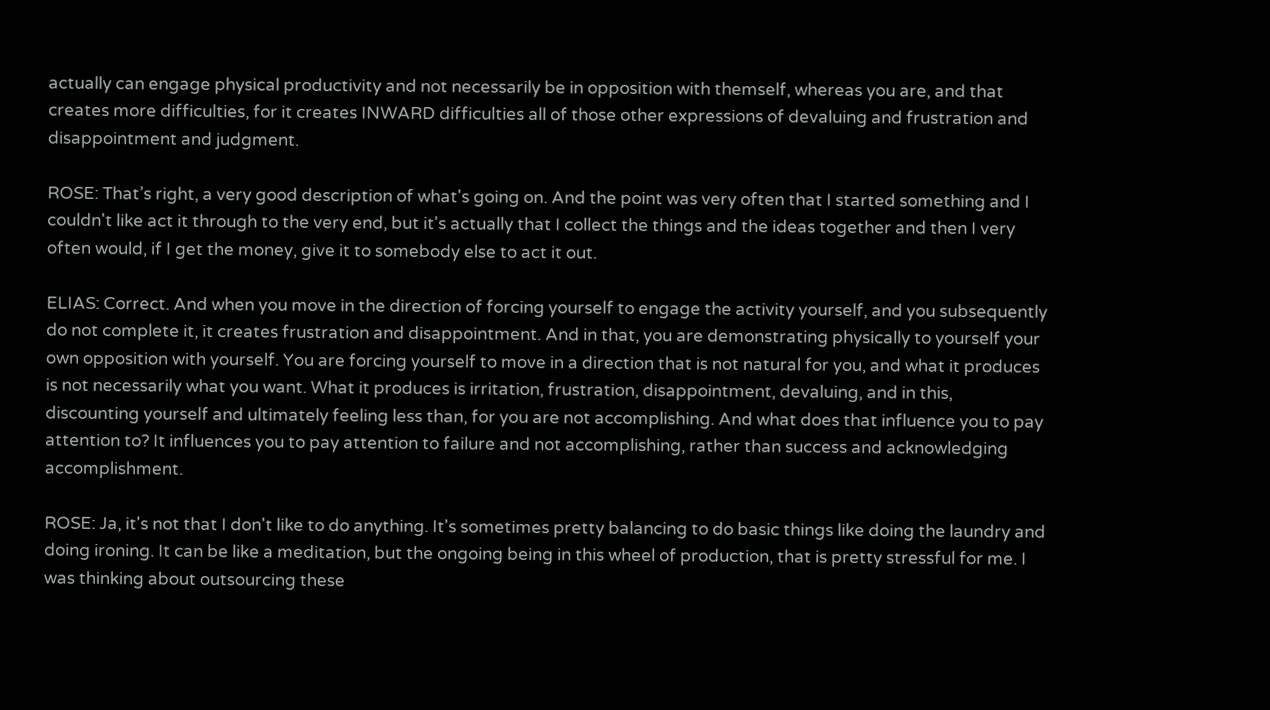actually can engage physical productivity and not necessarily be in opposition with themself, whereas you are, and that creates more difficulties, for it creates INWARD difficulties all of those other expressions of devaluing and frustration and disappointment and judgment.

ROSE: That’s right, a very good description of what's going on. And the point was very often that I started something and I couldn't like act it through to the very end, but it's actually that I collect the things and the ideas together and then I very often would, if I get the money, give it to somebody else to act it out.

ELIAS: Correct. And when you move in the direction of forcing yourself to engage the activity yourself, and you subsequently do not complete it, it creates frustration and disappointment. And in that, you are demonstrating physically to yourself your own opposition with yourself. You are forcing yourself to move in a direction that is not natural for you, and what it produces is not necessarily what you want. What it produces is irritation, frustration, disappointment, devaluing, and in this, discounting yourself and ultimately feeling less than, for you are not accomplishing. And what does that influence you to pay attention to? It influences you to pay attention to failure and not accomplishing, rather than success and acknowledging accomplishment.

ROSE: Ja, it's not that I don't like to do anything. It's sometimes pretty balancing to do basic things like doing the laundry and doing ironing. It can be like a meditation, but the ongoing being in this wheel of production, that is pretty stressful for me. I was thinking about outsourcing these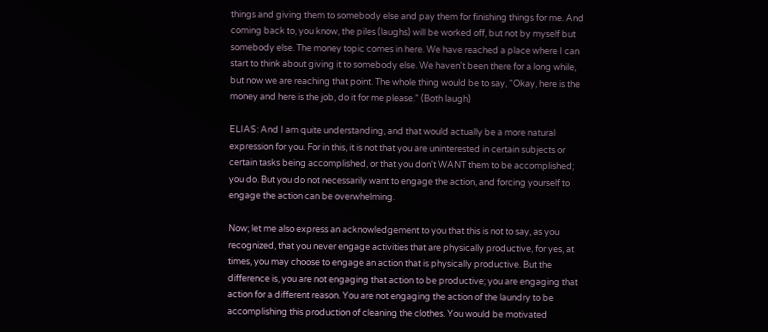things and giving them to somebody else and pay them for finishing things for me. And coming back to, you know, the piles (laughs) will be worked off, but not by myself but somebody else. The money topic comes in here. We have reached a place where I can start to think about giving it to somebody else. We haven't been there for a long while, but now we are reaching that point. The whole thing would be to say, “Okay, here is the money and here is the job, do it for me please.” (Both laugh)

ELIAS: And I am quite understanding, and that would actually be a more natural expression for you. For in this, it is not that you are uninterested in certain subjects or certain tasks being accomplished, or that you don't WANT them to be accomplished; you do. But you do not necessarily want to engage the action, and forcing yourself to engage the action can be overwhelming.

Now; let me also express an acknowledgement to you that this is not to say, as you recognized, that you never engage activities that are physically productive, for yes, at times, you may choose to engage an action that is physically productive. But the difference is, you are not engaging that action to be productive; you are engaging that action for a different reason. You are not engaging the action of the laundry to be accomplishing this production of cleaning the clothes. You would be motivated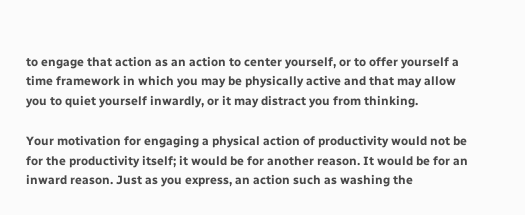to engage that action as an action to center yourself, or to offer yourself a time framework in which you may be physically active and that may allow you to quiet yourself inwardly, or it may distract you from thinking.

Your motivation for engaging a physical action of productivity would not be for the productivity itself; it would be for another reason. It would be for an inward reason. Just as you express, an action such as washing the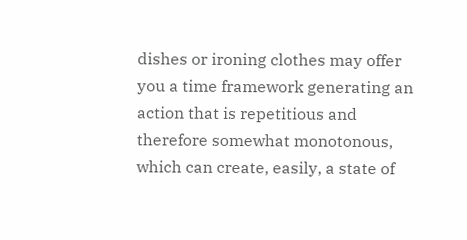dishes or ironing clothes may offer you a time framework generating an action that is repetitious and therefore somewhat monotonous, which can create, easily, a state of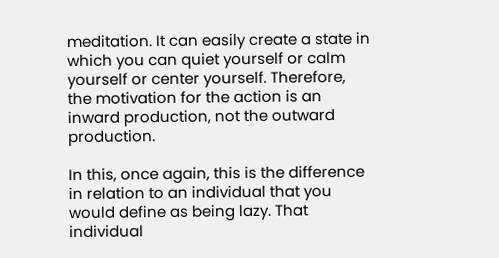meditation. It can easily create a state in which you can quiet yourself or calm yourself or center yourself. Therefore, the motivation for the action is an inward production, not the outward production.

In this, once again, this is the difference in relation to an individual that you would define as being lazy. That individual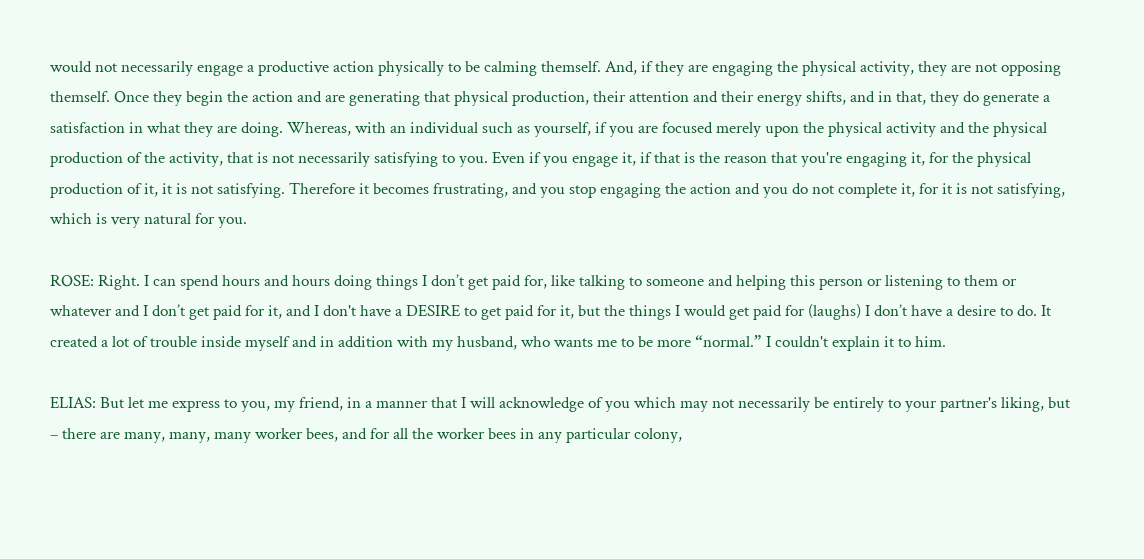would not necessarily engage a productive action physically to be calming themself. And, if they are engaging the physical activity, they are not opposing themself. Once they begin the action and are generating that physical production, their attention and their energy shifts, and in that, they do generate a satisfaction in what they are doing. Whereas, with an individual such as yourself, if you are focused merely upon the physical activity and the physical production of the activity, that is not necessarily satisfying to you. Even if you engage it, if that is the reason that you're engaging it, for the physical production of it, it is not satisfying. Therefore it becomes frustrating, and you stop engaging the action and you do not complete it, for it is not satisfying, which is very natural for you.

ROSE: Right. I can spend hours and hours doing things I don’t get paid for, like talking to someone and helping this person or listening to them or whatever and I don’t get paid for it, and I don't have a DESIRE to get paid for it, but the things I would get paid for (laughs) I don’t have a desire to do. It created a lot of trouble inside myself and in addition with my husband, who wants me to be more “normal.” I couldn't explain it to him.

ELIAS: But let me express to you, my friend, in a manner that I will acknowledge of you which may not necessarily be entirely to your partner's liking, but – there are many, many, many worker bees, and for all the worker bees in any particular colony,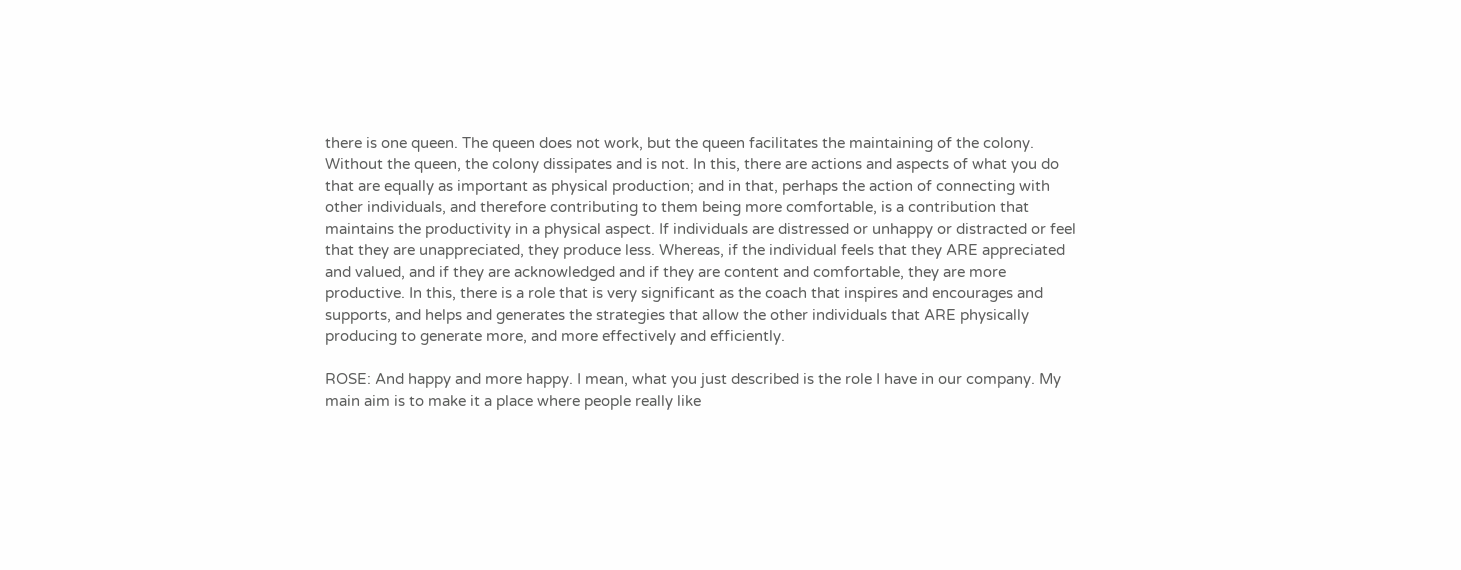there is one queen. The queen does not work, but the queen facilitates the maintaining of the colony. Without the queen, the colony dissipates and is not. In this, there are actions and aspects of what you do that are equally as important as physical production; and in that, perhaps the action of connecting with other individuals, and therefore contributing to them being more comfortable, is a contribution that maintains the productivity in a physical aspect. If individuals are distressed or unhappy or distracted or feel that they are unappreciated, they produce less. Whereas, if the individual feels that they ARE appreciated and valued, and if they are acknowledged and if they are content and comfortable, they are more productive. In this, there is a role that is very significant as the coach that inspires and encourages and supports, and helps and generates the strategies that allow the other individuals that ARE physically producing to generate more, and more effectively and efficiently.

ROSE: And happy and more happy. I mean, what you just described is the role I have in our company. My main aim is to make it a place where people really like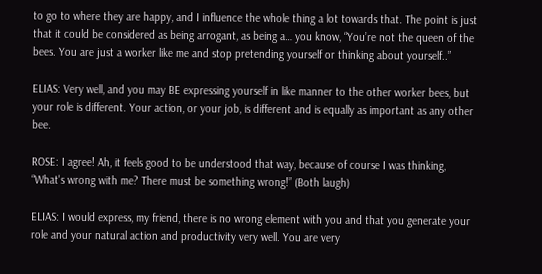to go to where they are happy, and I influence the whole thing a lot towards that. The point is just that it could be considered as being arrogant, as being a… you know, “You’re not the queen of the bees. You are just a worker like me and stop pretending yourself or thinking about yourself..”

ELIAS: Very well, and you may BE expressing yourself in like manner to the other worker bees, but your role is different. Your action, or your job, is different and is equally as important as any other bee.

ROSE: I agree! Ah, it feels good to be understood that way, because of course I was thinking, “What's wrong with me? There must be something wrong!” (Both laugh)

ELIAS: I would express, my friend, there is no wrong element with you and that you generate your role and your natural action and productivity very well. You are very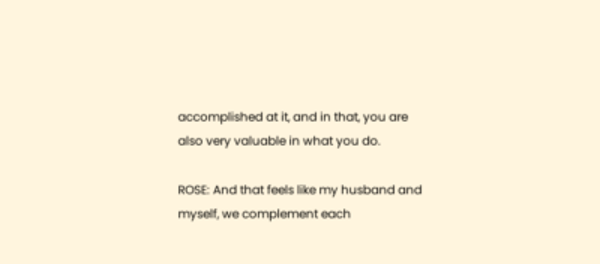accomplished at it, and in that, you are also very valuable in what you do.

ROSE: And that feels like my husband and myself, we complement each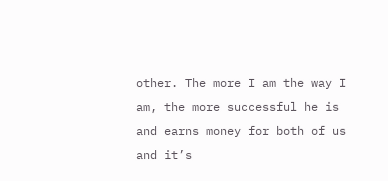other. The more I am the way I am, the more successful he is and earns money for both of us and it’s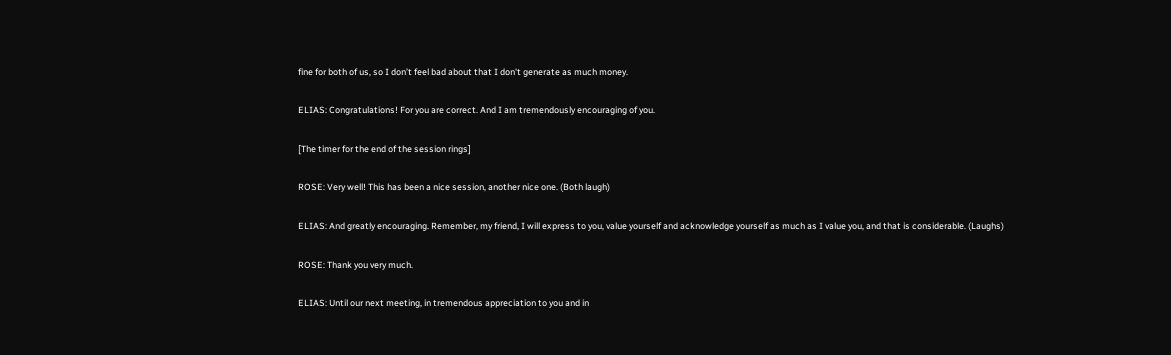fine for both of us, so I don’t feel bad about that I don't generate as much money.

ELIAS: Congratulations! For you are correct. And I am tremendously encouraging of you.

[The timer for the end of the session rings]

ROSE: Very well! This has been a nice session, another nice one. (Both laugh)

ELIAS: And greatly encouraging. Remember, my friend, I will express to you, value yourself and acknowledge yourself as much as I value you, and that is considerable. (Laughs)

ROSE: Thank you very much.

ELIAS: Until our next meeting, in tremendous appreciation to you and in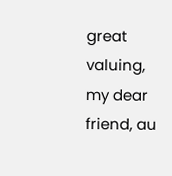great valuing, my dear friend, au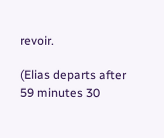revoir.

(Elias departs after 59 minutes 30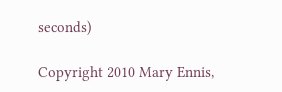seconds)

Copyright 2010 Mary Ennis,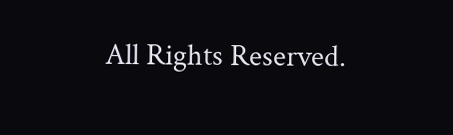All Rights Reserved.